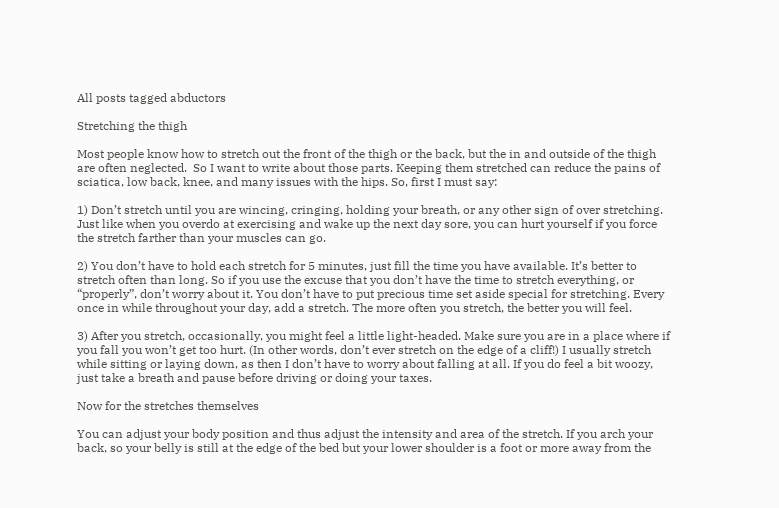All posts tagged abductors

Stretching the thigh

Most people know how to stretch out the front of the thigh or the back, but the in and outside of the thigh are often neglected.  So I want to write about those parts. Keeping them stretched can reduce the pains of sciatica, low back, knee, and many issues with the hips. So, first I must say:

1) Don’t stretch until you are wincing, cringing, holding your breath, or any other sign of over stretching. Just like when you overdo at exercising and wake up the next day sore, you can hurt yourself if you force the stretch farther than your muscles can go.

2) You don’t have to hold each stretch for 5 minutes, just fill the time you have available. It’s better to stretch often than long. So if you use the excuse that you don’t have the time to stretch everything, or “properly”, don’t worry about it. You don’t have to put precious time set aside special for stretching. Every once in while throughout your day, add a stretch. The more often you stretch, the better you will feel.

3) After you stretch, occasionally, you might feel a little light-headed. Make sure you are in a place where if you fall you won’t get too hurt. (In other words, don’t ever stretch on the edge of a cliff!) I usually stretch while sitting or laying down, as then I don’t have to worry about falling at all. If you do feel a bit woozy, just take a breath and pause before driving or doing your taxes.

Now for the stretches themselves

You can adjust your body position and thus adjust the intensity and area of the stretch. If you arch your back, so your belly is still at the edge of the bed but your lower shoulder is a foot or more away from the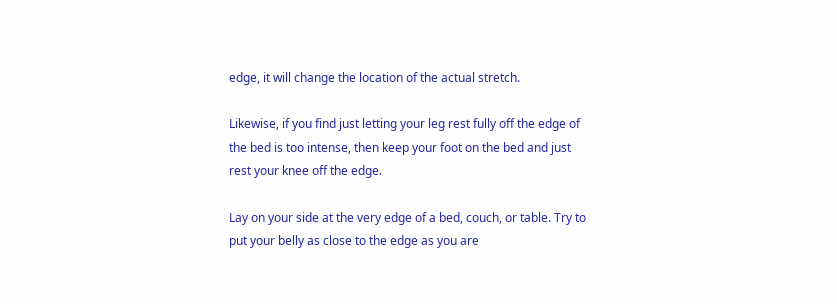edge, it will change the location of the actual stretch.

Likewise, if you find just letting your leg rest fully off the edge of the bed is too intense, then keep your foot on the bed and just rest your knee off the edge.

Lay on your side at the very edge of a bed, couch, or table. Try to put your belly as close to the edge as you are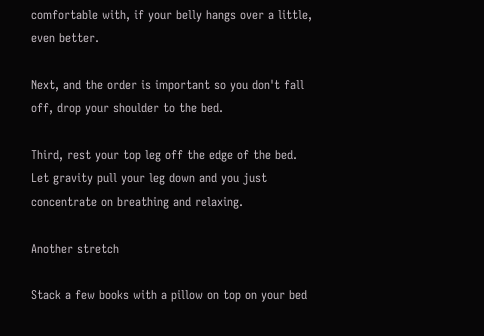comfortable with, if your belly hangs over a little, even better.

Next, and the order is important so you don't fall off, drop your shoulder to the bed.

Third, rest your top leg off the edge of the bed. Let gravity pull your leg down and you just concentrate on breathing and relaxing.

Another stretch

Stack a few books with a pillow on top on your bed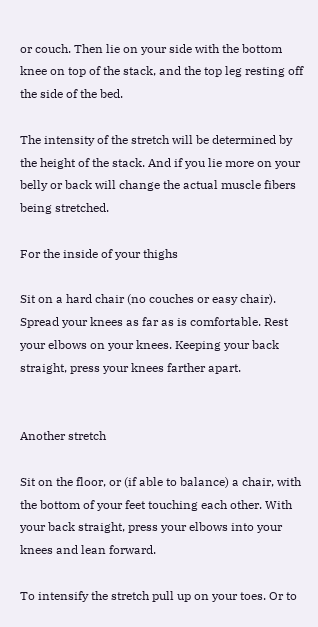or couch. Then lie on your side with the bottom knee on top of the stack, and the top leg resting off the side of the bed.

The intensity of the stretch will be determined by the height of the stack. And if you lie more on your belly or back will change the actual muscle fibers being stretched.

For the inside of your thighs

Sit on a hard chair (no couches or easy chair). Spread your knees as far as is comfortable. Rest your elbows on your knees. Keeping your back straight, press your knees farther apart.


Another stretch

Sit on the floor, or (if able to balance) a chair, with the bottom of your feet touching each other. With your back straight, press your elbows into your knees and lean forward.

To intensify the stretch pull up on your toes. Or to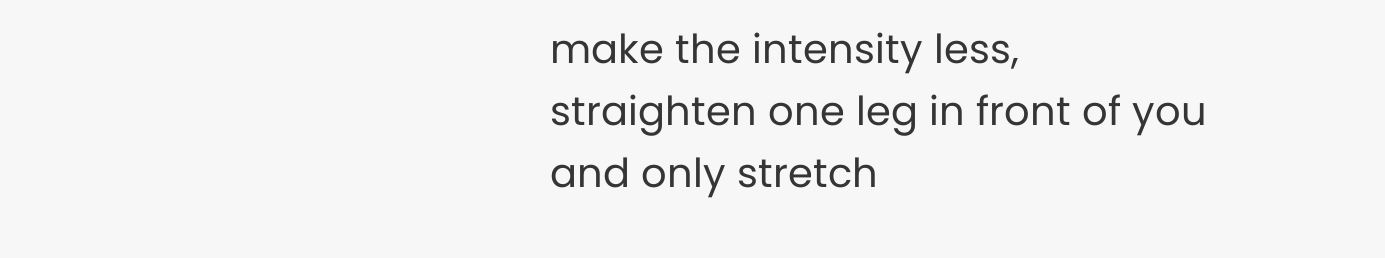make the intensity less, straighten one leg in front of you and only stretch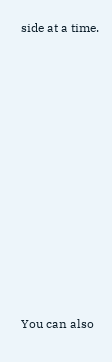side at a time.












You can also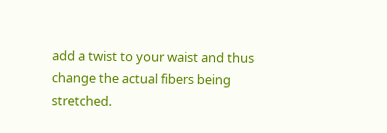add a twist to your waist and thus change the actual fibers being stretched.